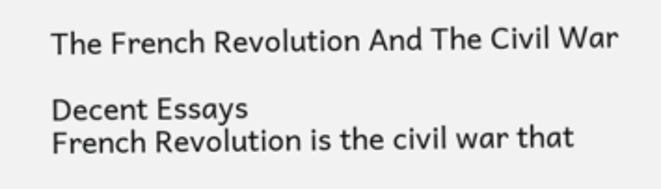The French Revolution And The Civil War

Decent Essays
French Revolution is the civil war that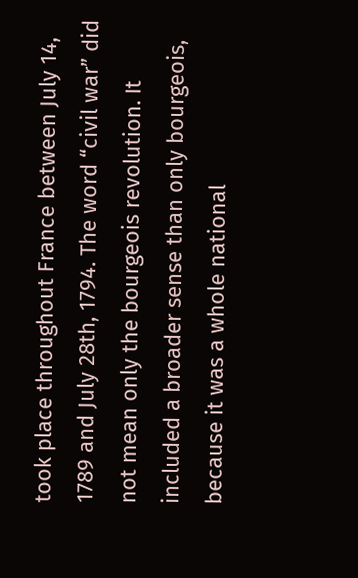took place throughout France between July 14, 1789 and July 28th, 1794. The word “civil war” did not mean only the bourgeois revolution. It included a broader sense than only bourgeois, because it was a whole national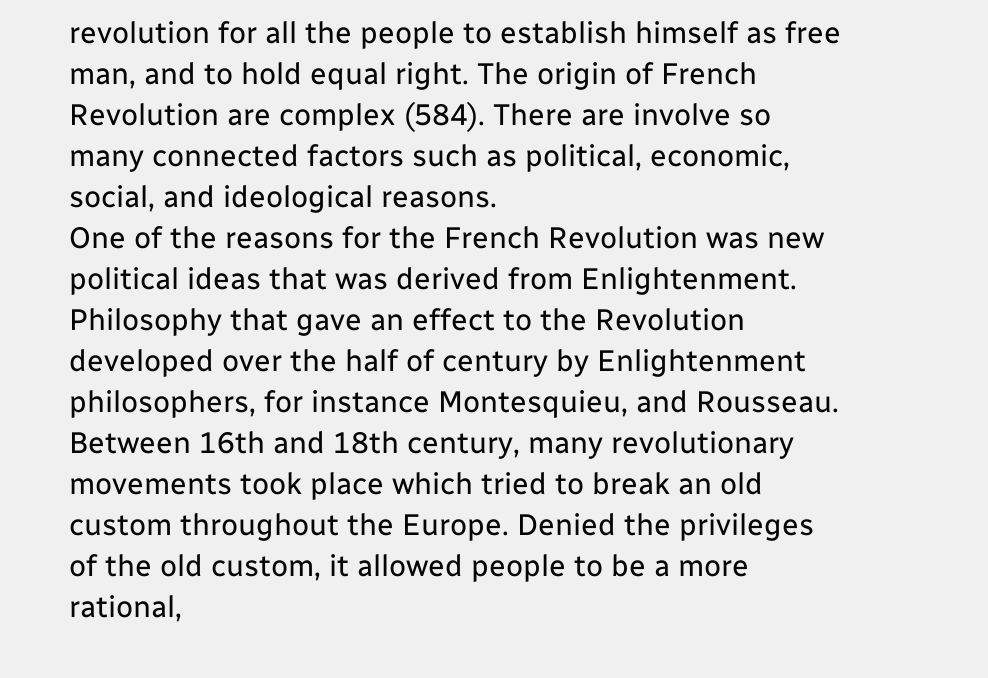revolution for all the people to establish himself as free man, and to hold equal right. The origin of French Revolution are complex (584). There are involve so many connected factors such as political, economic, social, and ideological reasons.
One of the reasons for the French Revolution was new political ideas that was derived from Enlightenment. Philosophy that gave an effect to the Revolution developed over the half of century by Enlightenment philosophers, for instance Montesquieu, and Rousseau. Between 16th and 18th century, many revolutionary movements took place which tried to break an old custom throughout the Europe. Denied the privileges of the old custom, it allowed people to be a more rational,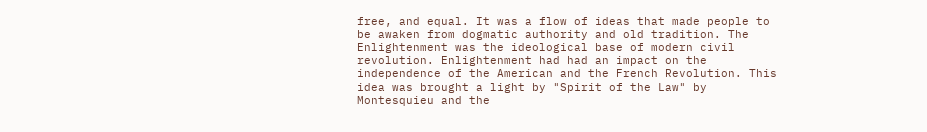free, and equal. It was a flow of ideas that made people to be awaken from dogmatic authority and old tradition. The Enlightenment was the ideological base of modern civil revolution. Enlightenment had had an impact on the independence of the American and the French Revolution. This idea was brought a light by "Spirit of the Law" by Montesquieu and the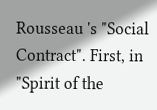Rousseau 's "Social Contract". First, in "Spirit of the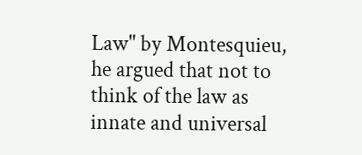Law" by Montesquieu, he argued that not to think of the law as innate and universal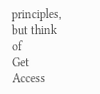principles, but think of
Get Access